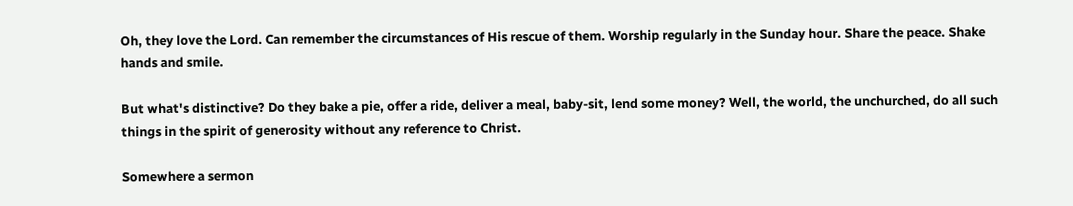Oh, they love the Lord. Can remember the circumstances of His rescue of them. Worship regularly in the Sunday hour. Share the peace. Shake hands and smile.

But what's distinctive? Do they bake a pie, offer a ride, deliver a meal, baby-sit, lend some money? Well, the world, the unchurched, do all such things in the spirit of generosity without any reference to Christ.

Somewhere a sermon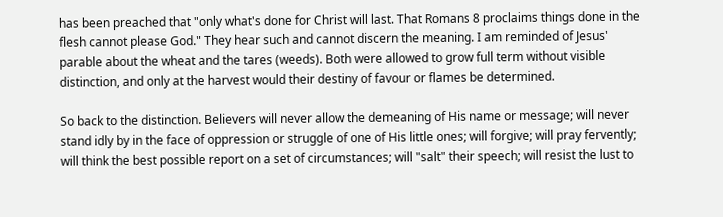has been preached that "only what's done for Christ will last. That Romans 8 proclaims things done in the flesh cannot please God." They hear such and cannot discern the meaning. I am reminded of Jesus' parable about the wheat and the tares (weeds). Both were allowed to grow full term without visible distinction, and only at the harvest would their destiny of favour or flames be determined.

So back to the distinction. Believers will never allow the demeaning of His name or message; will never stand idly by in the face of oppression or struggle of one of His little ones; will forgive; will pray fervently; will think the best possible report on a set of circumstances; will "salt" their speech; will resist the lust to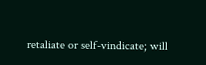retaliate or self-vindicate; will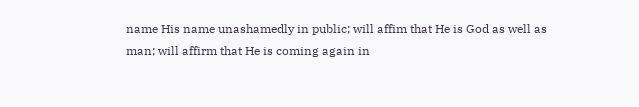name His name unashamedly in public; will affim that He is God as well as man; will affirm that He is coming again in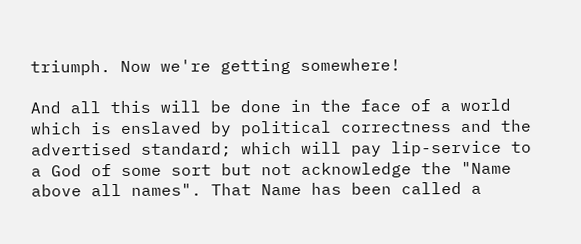triumph. Now we're getting somewhere!

And all this will be done in the face of a world which is enslaved by political correctness and the advertised standard; which will pay lip-service to a God of some sort but not acknowledge the "Name above all names". That Name has been called a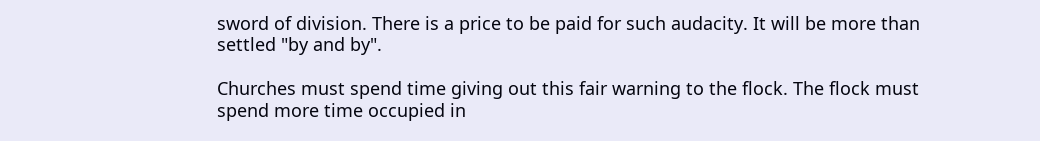sword of division. There is a price to be paid for such audacity. It will be more than settled "by and by".

Churches must spend time giving out this fair warning to the flock. The flock must spend more time occupied in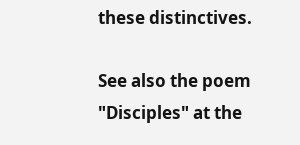these distinctives.

See also the poem "Disciples" at the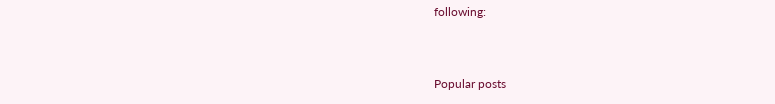following:


Popular posts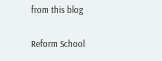from this blog

Reform School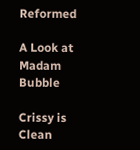Reformed

A Look at Madam Bubble

Crissy is Clean